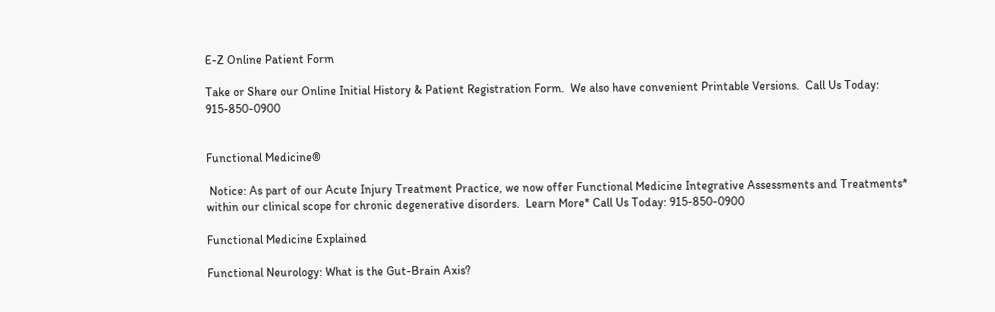E-Z Online Patient Form

Take or Share our Online Initial History & Patient Registration Form.  We also have convenient Printable Versions.  Call Us Today: 915-850-0900


Functional Medicine®

 Notice: As part of our Acute Injury Treatment Practice, we now offer Functional Medicine Integrative Assessments and Treatments* within our clinical scope for chronic degenerative disorders.  Learn More* Call Us Today: 915-850-0900

Functional Medicine Explained

Functional Neurology: What is the Gut-Brain Axis?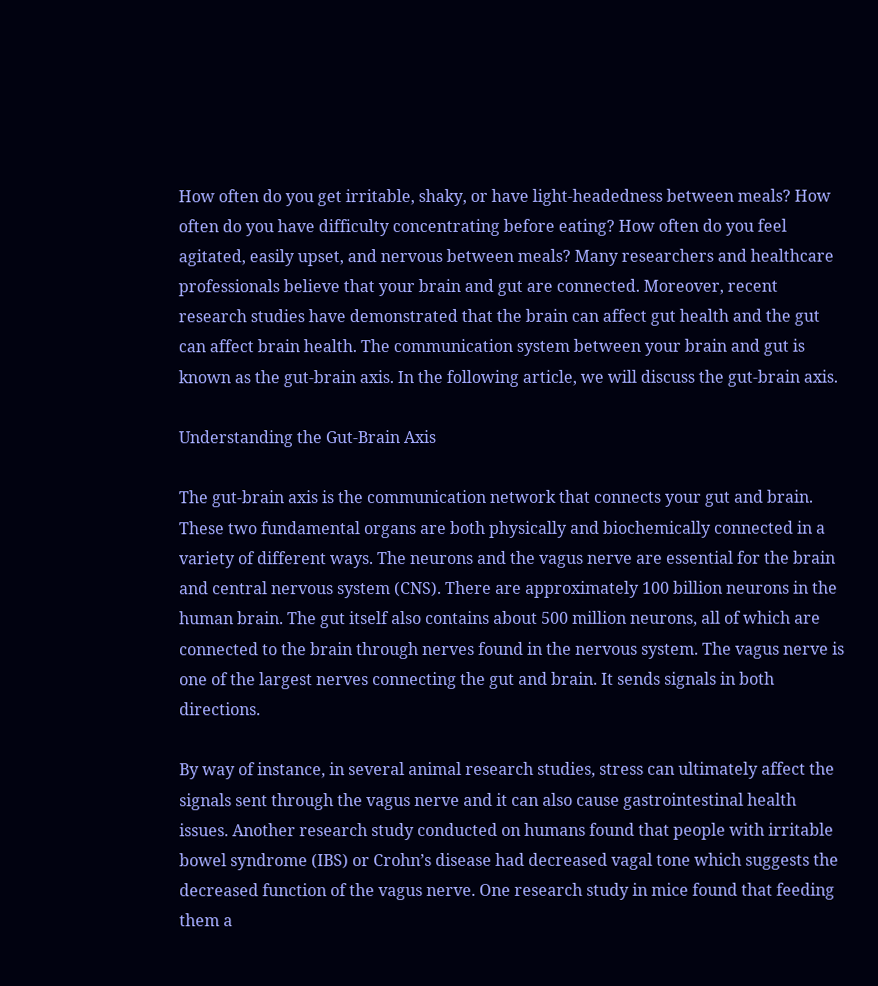How often do you get irritable, shaky, or have light-headedness between meals? How often do you have difficulty concentrating before eating? How often do you feel agitated, easily upset, and nervous between meals? Many researchers and healthcare professionals believe that your brain and gut are connected. Moreover, recent research studies have demonstrated that the brain can affect gut health and the gut can affect brain health. The communication system between your brain and gut is known as the gut-brain axis. In the following article, we will discuss the gut-brain axis.

Understanding the Gut-Brain Axis

The gut-brain axis is the communication network that connects your gut and brain. These two fundamental organs are both physically and biochemically connected in a variety of different ways. The neurons and the vagus nerve are essential for the brain and central nervous system (CNS). There are approximately 100 billion neurons in the human brain. The gut itself also contains about 500 million neurons, all of which are connected to the brain through nerves found in the nervous system. The vagus nerve is one of the largest nerves connecting the gut and brain. It sends signals in both directions.

By way of instance, in several animal research studies, stress can ultimately affect the signals sent through the vagus nerve and it can also cause gastrointestinal health issues. Another research study conducted on humans found that people with irritable bowel syndrome (IBS) or Crohn’s disease had decreased vagal tone which suggests the decreased function of the vagus nerve. One research study in mice found that feeding them a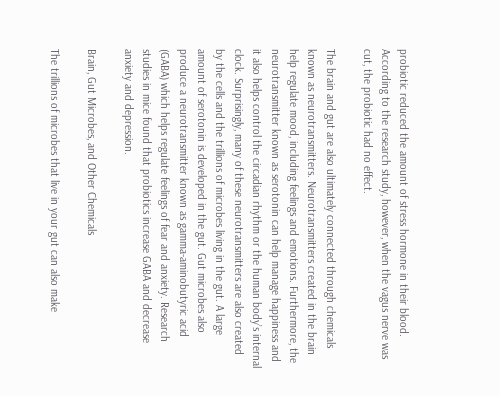probiotic reduced the amount of stress hormone in their blood. According to the research study, however, when the vagus nerve was cut, the probiotic had no effect.

The brain and gut are also ultimately connected through chemicals known as neurotransmitters. Neurotransmitters created in the brain help regulate mood, including feelings and emotions. Furthermore, the neurotransmitter known as serotonin can help manage happiness and it also helps control the circadian rhythm or the human body’s internal clock. Surprisingly, many of these neurotransmitters are also created by the cells and the trillions of microbes living in the gut. A large amount of serotonin is developed in the gut. Gut microbes also produce a neurotransmitter known as gamma-aminobutyric acid (GABA) which helps regulate feelings of fear and anxiety. Research studies in mice found that probiotics increase GABA and decrease anxiety and depression.

Brain, Gut Microbes, and Other Chemicals

The trillions of microbes that live in your gut can also make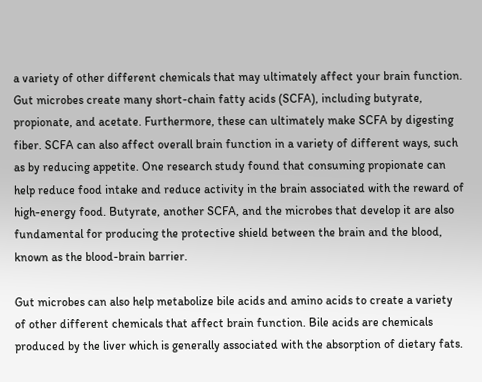a variety of other different chemicals that may ultimately affect your brain function. Gut microbes create many short-chain fatty acids (SCFA), including butyrate, propionate, and acetate. Furthermore, these can ultimately make SCFA by digesting fiber. SCFA can also affect overall brain function in a variety of different ways, such as by reducing appetite. One research study found that consuming propionate can help reduce food intake and reduce activity in the brain associated with the reward of high-energy food. Butyrate, another SCFA, and the microbes that develop it are also fundamental for producing the protective shield between the brain and the blood, known as the blood-brain barrier.

Gut microbes can also help metabolize bile acids and amino acids to create a variety of other different chemicals that affect brain function. Bile acids are chemicals produced by the liver which is generally associated with the absorption of dietary fats.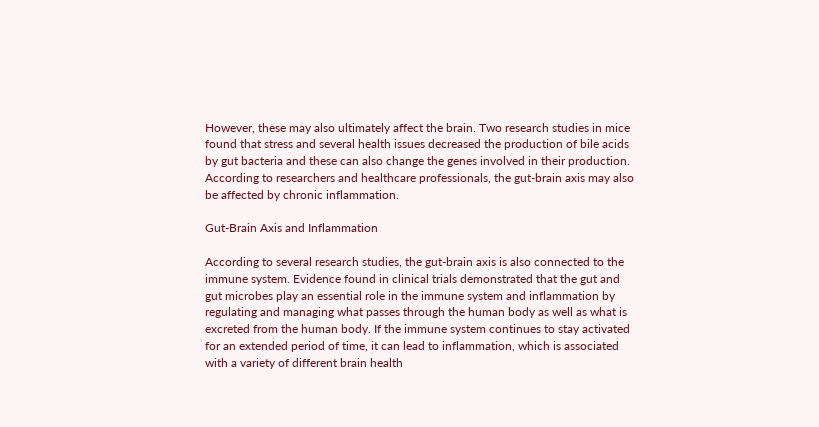However, these may also ultimately affect the brain. Two research studies in mice found that stress and several health issues decreased the production of bile acids by gut bacteria and these can also change the genes involved in their production. According to researchers and healthcare professionals, the gut-brain axis may also be affected by chronic inflammation.

Gut-Brain Axis and Inflammation

According to several research studies, the gut-brain axis is also connected to the immune system. Evidence found in clinical trials demonstrated that the gut and gut microbes play an essential role in the immune system and inflammation by regulating and managing what passes through the human body as well as what is excreted from the human body. If the immune system continues to stay activated for an extended period of time, it can lead to inflammation, which is associated with a variety of different brain health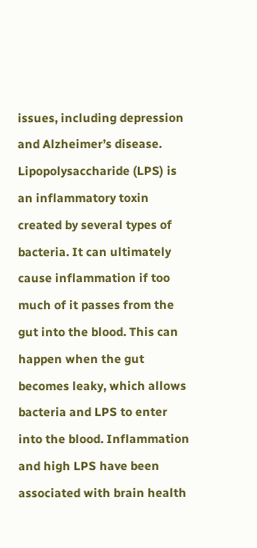issues, including depression and Alzheimer’s disease. Lipopolysaccharide (LPS) is an inflammatory toxin created by several types of bacteria. It can ultimately cause inflammation if too much of it passes from the gut into the blood. This can happen when the gut becomes leaky, which allows bacteria and LPS to enter into the blood. Inflammation and high LPS have been associated with brain health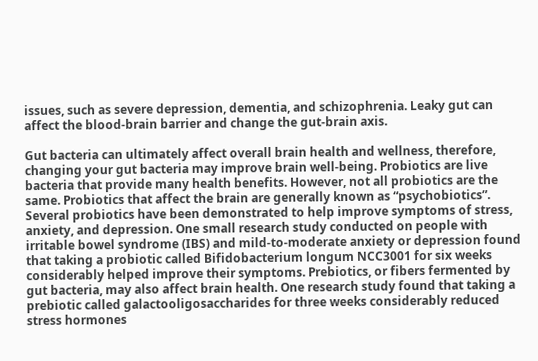issues, such as severe depression, dementia, and schizophrenia. Leaky gut can affect the blood-brain barrier and change the gut-brain axis.

Gut bacteria can ultimately affect overall brain health and wellness, therefore, changing your gut bacteria may improve brain well-being. Probiotics are live bacteria that provide many health benefits. However, not all probiotics are the same. Probiotics that affect the brain are generally known as “psychobiotics”. Several probiotics have been demonstrated to help improve symptoms of stress, anxiety, and depression. One small research study conducted on people with irritable bowel syndrome (IBS) and mild-to-moderate anxiety or depression found that taking a probiotic called Bifidobacterium longum NCC3001 for six weeks considerably helped improve their symptoms. Prebiotics, or fibers fermented by gut bacteria, may also affect brain health. One research study found that taking a prebiotic called galactooligosaccharides for three weeks considerably reduced stress hormones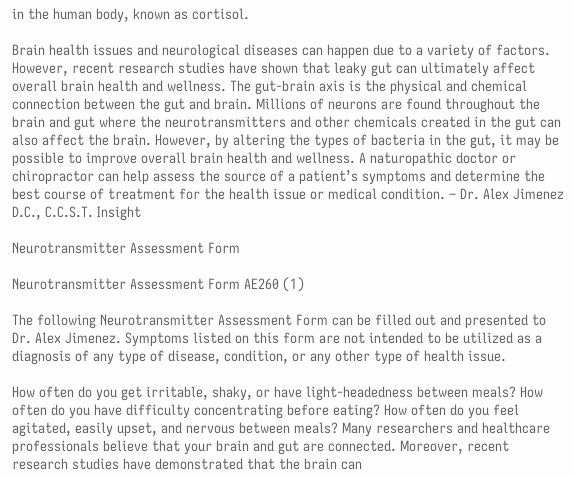in the human body, known as cortisol.

Brain health issues and neurological diseases can happen due to a variety of factors. However, recent research studies have shown that leaky gut can ultimately affect overall brain health and wellness. The gut-brain axis is the physical and chemical connection between the gut and brain. Millions of neurons are found throughout the brain and gut where the neurotransmitters and other chemicals created in the gut can also affect the brain. However, by altering the types of bacteria in the gut, it may be possible to improve overall brain health and wellness. A naturopathic doctor or chiropractor can help assess the source of a patient’s symptoms and determine the best course of treatment for the health issue or medical condition. – Dr. Alex Jimenez D.C., C.C.S.T. Insight

Neurotransmitter Assessment Form

Neurotransmitter Assessment Form AE260 (1)

The following Neurotransmitter Assessment Form can be filled out and presented to Dr. Alex Jimenez. Symptoms listed on this form are not intended to be utilized as a diagnosis of any type of disease, condition, or any other type of health issue.

How often do you get irritable, shaky, or have light-headedness between meals? How often do you have difficulty concentrating before eating? How often do you feel agitated, easily upset, and nervous between meals? Many researchers and healthcare professionals believe that your brain and gut are connected. Moreover, recent research studies have demonstrated that the brain can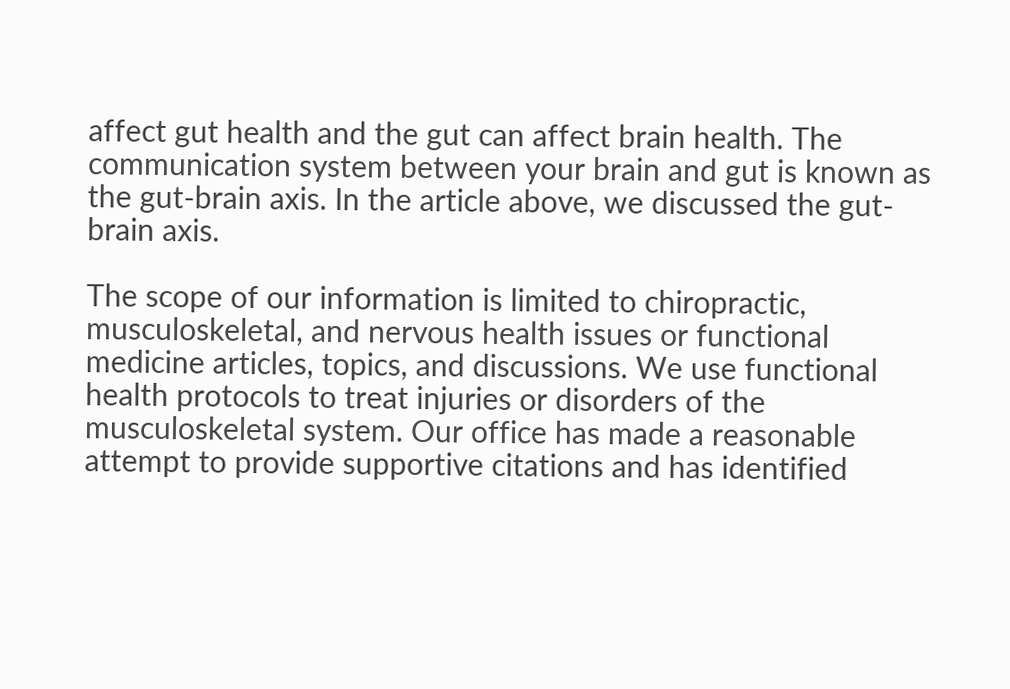affect gut health and the gut can affect brain health. The communication system between your brain and gut is known as the gut-brain axis. In the article above, we discussed the gut-brain axis.

The scope of our information is limited to chiropractic, musculoskeletal, and nervous health issues or functional medicine articles, topics, and discussions. We use functional health protocols to treat injuries or disorders of the musculoskeletal system. Our office has made a reasonable attempt to provide supportive citations and has identified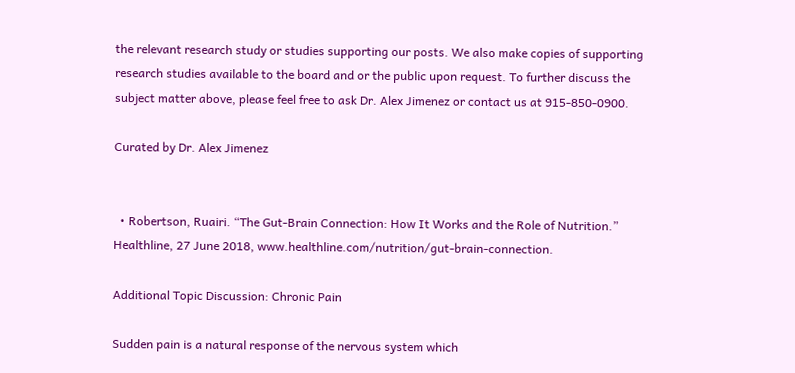the relevant research study or studies supporting our posts. We also make copies of supporting research studies available to the board and or the public upon request. To further discuss the subject matter above, please feel free to ask Dr. Alex Jimenez or contact us at 915-850-0900.

Curated by Dr. Alex Jimenez


  • Robertson, Ruairi. “The Gut-Brain Connection: How It Works and the Role of Nutrition.” Healthline, 27 June 2018, www.healthline.com/nutrition/gut-brain-connection.

Additional Topic Discussion: Chronic Pain

Sudden pain is a natural response of the nervous system which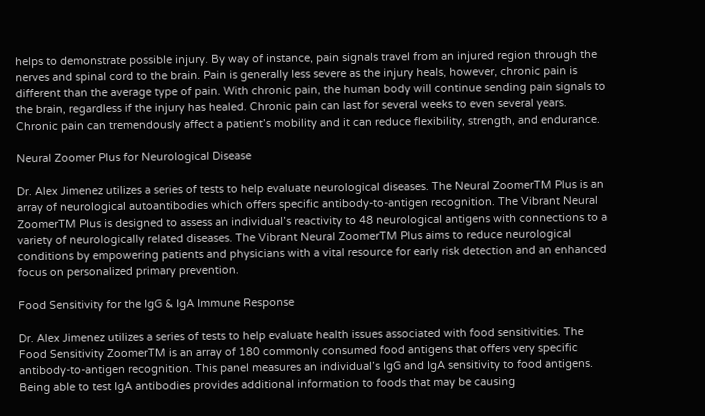helps to demonstrate possible injury. By way of instance, pain signals travel from an injured region through the nerves and spinal cord to the brain. Pain is generally less severe as the injury heals, however, chronic pain is different than the average type of pain. With chronic pain, the human body will continue sending pain signals to the brain, regardless if the injury has healed. Chronic pain can last for several weeks to even several years. Chronic pain can tremendously affect a patient’s mobility and it can reduce flexibility, strength, and endurance.

Neural Zoomer Plus for Neurological Disease

Dr. Alex Jimenez utilizes a series of tests to help evaluate neurological diseases. The Neural ZoomerTM Plus is an array of neurological autoantibodies which offers specific antibody-to-antigen recognition. The Vibrant Neural ZoomerTM Plus is designed to assess an individual’s reactivity to 48 neurological antigens with connections to a variety of neurologically related diseases. The Vibrant Neural ZoomerTM Plus aims to reduce neurological conditions by empowering patients and physicians with a vital resource for early risk detection and an enhanced focus on personalized primary prevention.

Food Sensitivity for the IgG & IgA Immune Response

Dr. Alex Jimenez utilizes a series of tests to help evaluate health issues associated with food sensitivities. The Food Sensitivity ZoomerTM is an array of 180 commonly consumed food antigens that offers very specific antibody-to-antigen recognition. This panel measures an individual’s IgG and IgA sensitivity to food antigens. Being able to test IgA antibodies provides additional information to foods that may be causing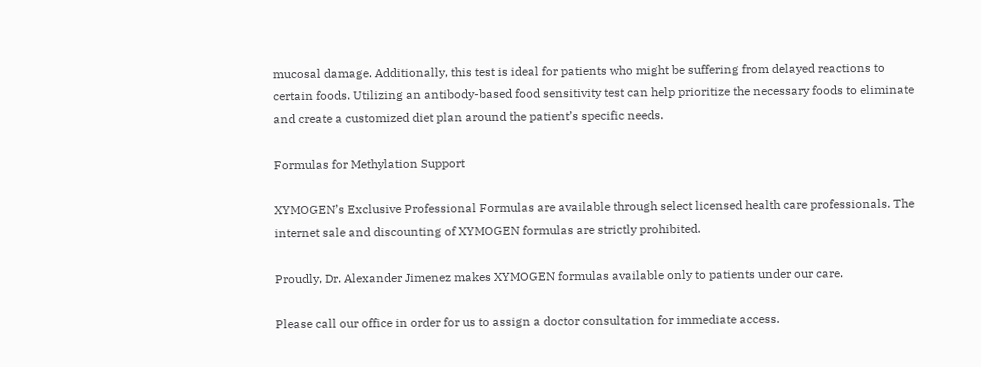mucosal damage. Additionally, this test is ideal for patients who might be suffering from delayed reactions to certain foods. Utilizing an antibody-based food sensitivity test can help prioritize the necessary foods to eliminate and create a customized diet plan around the patient’s specific needs.

Formulas for Methylation Support

XYMOGEN’s Exclusive Professional Formulas are available through select licensed health care professionals. The internet sale and discounting of XYMOGEN formulas are strictly prohibited.

Proudly, Dr. Alexander Jimenez makes XYMOGEN formulas available only to patients under our care.

Please call our office in order for us to assign a doctor consultation for immediate access.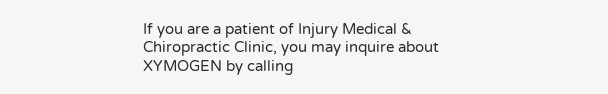If you are a patient of Injury Medical & Chiropractic Clinic, you may inquire about XYMOGEN by calling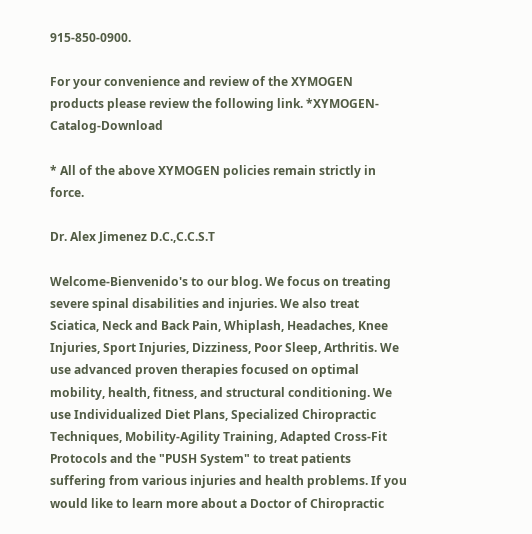915-850-0900.

For your convenience and review of the XYMOGEN products please review the following link. *XYMOGEN-Catalog-Download

* All of the above XYMOGEN policies remain strictly in force.

Dr. Alex Jimenez D.C.,C.C.S.T

Welcome-Bienvenido's to our blog. We focus on treating severe spinal disabilities and injuries. We also treat Sciatica, Neck and Back Pain, Whiplash, Headaches, Knee Injuries, Sport Injuries, Dizziness, Poor Sleep, Arthritis. We use advanced proven therapies focused on optimal mobility, health, fitness, and structural conditioning. We use Individualized Diet Plans, Specialized Chiropractic Techniques, Mobility-Agility Training, Adapted Cross-Fit Protocols and the "PUSH System" to treat patients suffering from various injuries and health problems. If you would like to learn more about a Doctor of Chiropractic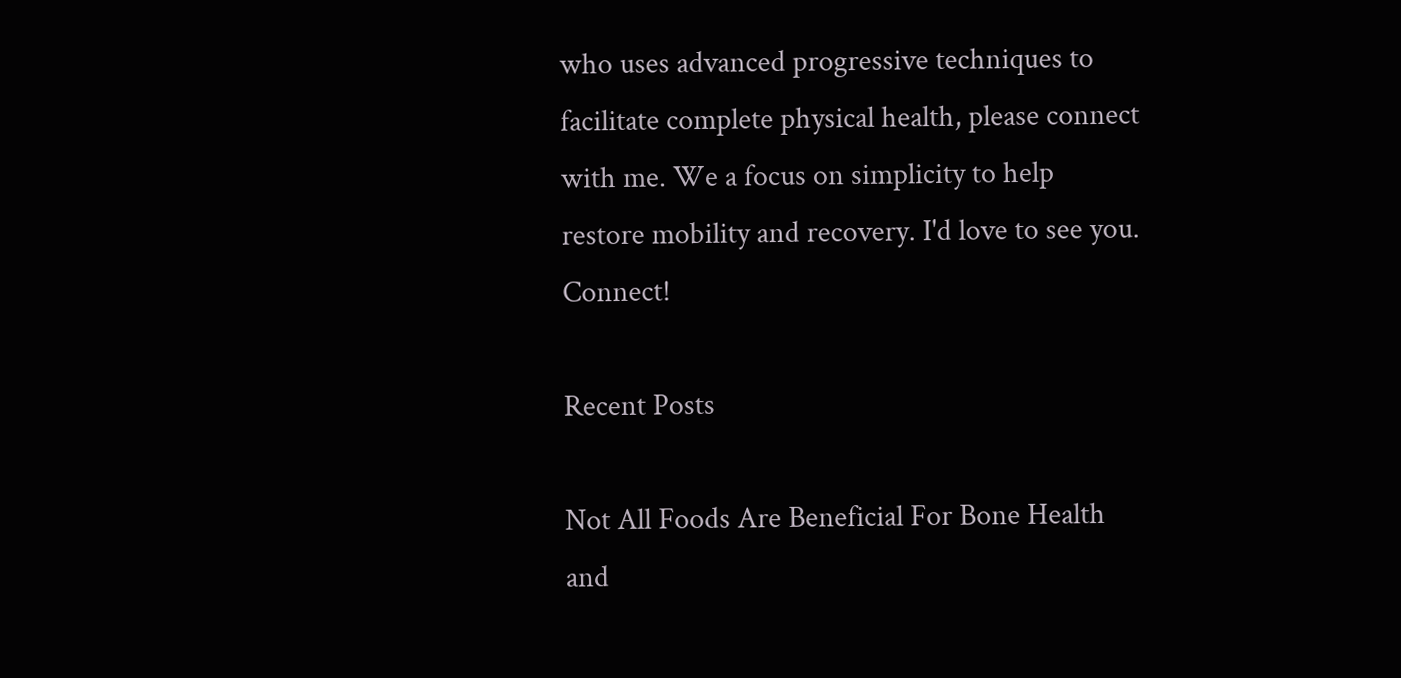who uses advanced progressive techniques to facilitate complete physical health, please connect with me. We a focus on simplicity to help restore mobility and recovery. I'd love to see you. Connect!

Recent Posts

Not All Foods Are Beneficial For Bone Health and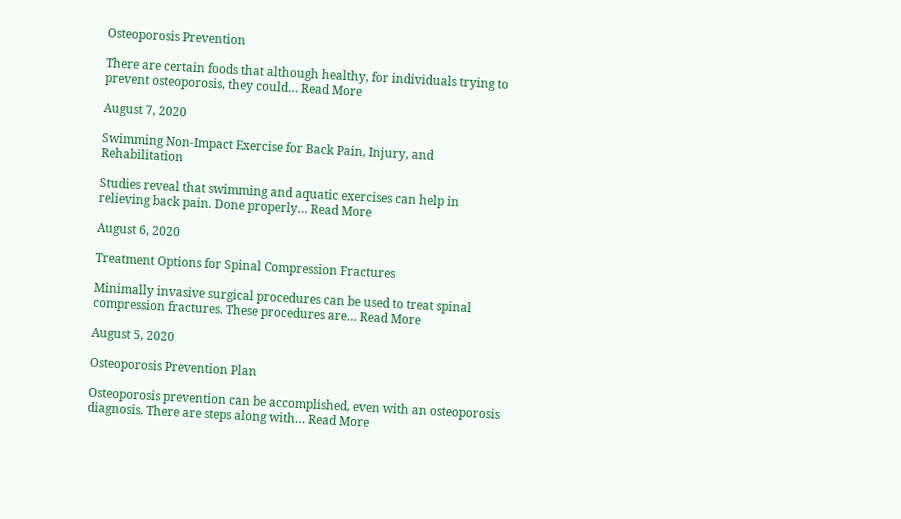Osteoporosis Prevention

There are certain foods that although healthy, for individuals trying to prevent osteoporosis, they could… Read More

August 7, 2020

Swimming Non-Impact Exercise for Back Pain, Injury, and Rehabilitation

Studies reveal that swimming and aquatic exercises can help in relieving back pain. Done properly… Read More

August 6, 2020

Treatment Options for Spinal Compression Fractures

Minimally invasive surgical procedures can be used to treat spinal compression fractures. These procedures are… Read More

August 5, 2020

Osteoporosis Prevention Plan

Osteoporosis prevention can be accomplished, even with an osteoporosis diagnosis. There are steps along with… Read More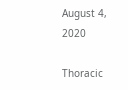August 4, 2020

Thoracic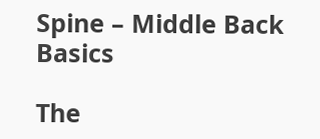Spine – Middle Back Basics

The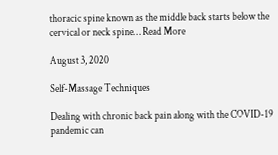thoracic spine known as the middle back starts below the cervical or neck spine… Read More

August 3, 2020

Self-Massage Techniques

Dealing with chronic back pain along with the COVID-19 pandemic can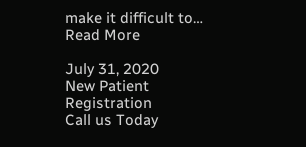make it difficult to… Read More

July 31, 2020
New Patient Registration
Call us Today